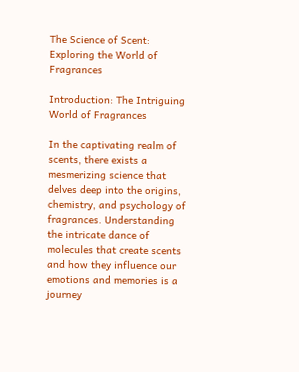The Science of Scent: Exploring the World of Fragrances

Introduction: The Intriguing World of Fragrances

In the captivating realm of scents, there exists a mesmerizing science that delves deep into the origins, chemistry, and psychology of fragrances. Understanding the intricate dance of molecules that create scents and how they influence our emotions and memories is a journey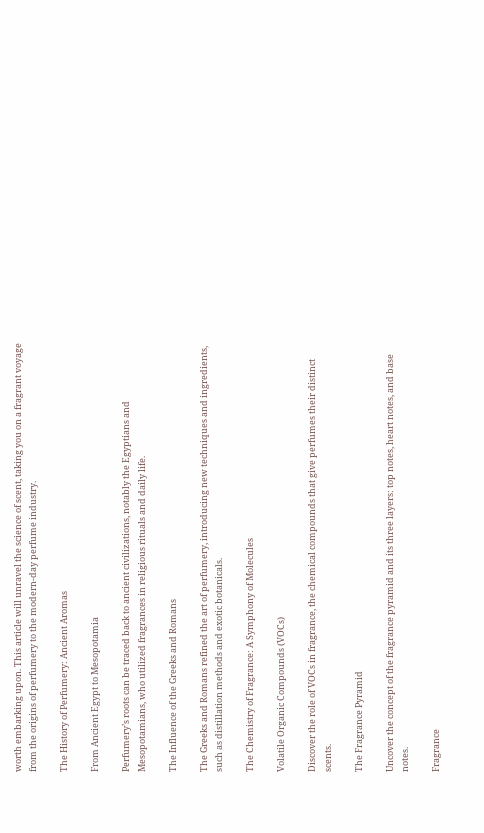worth embarking upon. This article will unravel the science of scent, taking you on a fragrant voyage from the origins of perfumery to the modern-day perfume industry.

The History of Perfumery: Ancient Aromas

From Ancient Egypt to Mesopotamia

Perfumery’s roots can be traced back to ancient civilizations, notably the Egyptians and Mesopotamians, who utilized fragrances in religious rituals and daily life.

The Influence of the Greeks and Romans

The Greeks and Romans refined the art of perfumery, introducing new techniques and ingredients, such as distillation methods and exotic botanicals.

The Chemistry of Fragrance: A Symphony of Molecules

Volatile Organic Compounds (VOCs)

Discover the role of VOCs in fragrance, the chemical compounds that give perfumes their distinct scents.

The Fragrance Pyramid

Uncover the concept of the fragrance pyramid and its three layers: top notes, heart notes, and base notes.

Fragrance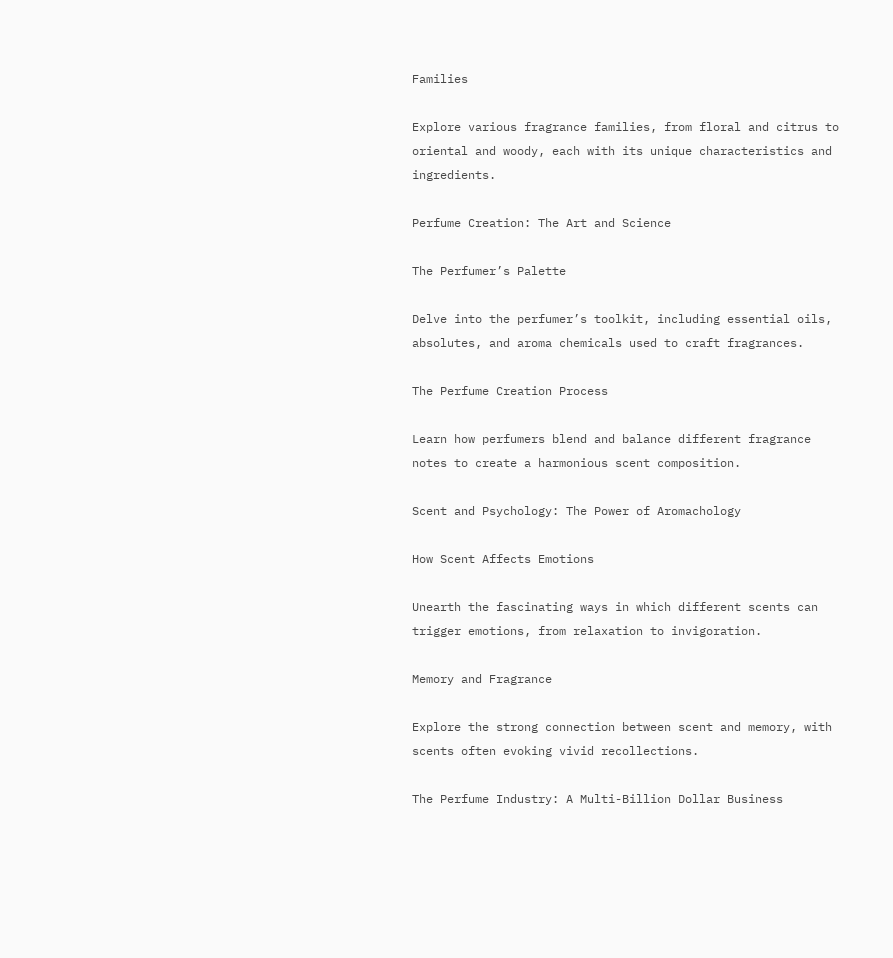Families

Explore various fragrance families, from floral and citrus to oriental and woody, each with its unique characteristics and ingredients.

Perfume Creation: The Art and Science

The Perfumer’s Palette

Delve into the perfumer’s toolkit, including essential oils, absolutes, and aroma chemicals used to craft fragrances.

The Perfume Creation Process

Learn how perfumers blend and balance different fragrance notes to create a harmonious scent composition.

Scent and Psychology: The Power of Aromachology

How Scent Affects Emotions

Unearth the fascinating ways in which different scents can trigger emotions, from relaxation to invigoration.

Memory and Fragrance

Explore the strong connection between scent and memory, with scents often evoking vivid recollections.

The Perfume Industry: A Multi-Billion Dollar Business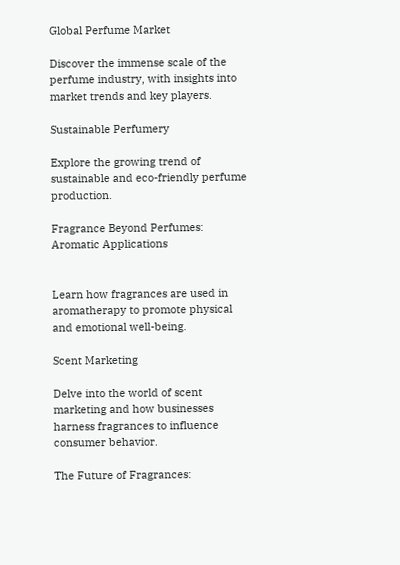Global Perfume Market

Discover the immense scale of the perfume industry, with insights into market trends and key players.

Sustainable Perfumery

Explore the growing trend of sustainable and eco-friendly perfume production.

Fragrance Beyond Perfumes: Aromatic Applications


Learn how fragrances are used in aromatherapy to promote physical and emotional well-being.

Scent Marketing

Delve into the world of scent marketing and how businesses harness fragrances to influence consumer behavior.

The Future of Fragrances: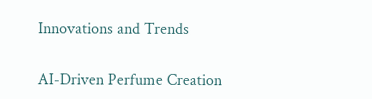Innovations and Trends

AI-Driven Perfume Creation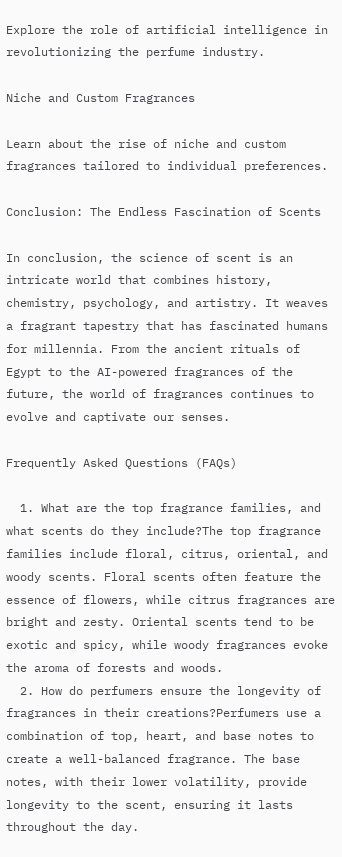Explore the role of artificial intelligence in revolutionizing the perfume industry.

Niche and Custom Fragrances

Learn about the rise of niche and custom fragrances tailored to individual preferences.

Conclusion: The Endless Fascination of Scents

In conclusion, the science of scent is an intricate world that combines history, chemistry, psychology, and artistry. It weaves a fragrant tapestry that has fascinated humans for millennia. From the ancient rituals of Egypt to the AI-powered fragrances of the future, the world of fragrances continues to evolve and captivate our senses.

Frequently Asked Questions (FAQs)

  1. What are the top fragrance families, and what scents do they include?The top fragrance families include floral, citrus, oriental, and woody scents. Floral scents often feature the essence of flowers, while citrus fragrances are bright and zesty. Oriental scents tend to be exotic and spicy, while woody fragrances evoke the aroma of forests and woods.
  2. How do perfumers ensure the longevity of fragrances in their creations?Perfumers use a combination of top, heart, and base notes to create a well-balanced fragrance. The base notes, with their lower volatility, provide longevity to the scent, ensuring it lasts throughout the day.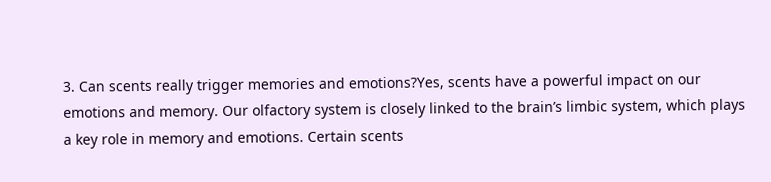3. Can scents really trigger memories and emotions?Yes, scents have a powerful impact on our emotions and memory. Our olfactory system is closely linked to the brain’s limbic system, which plays a key role in memory and emotions. Certain scents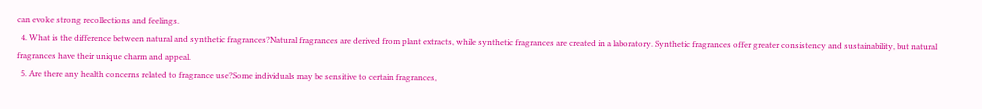can evoke strong recollections and feelings.
  4. What is the difference between natural and synthetic fragrances?Natural fragrances are derived from plant extracts, while synthetic fragrances are created in a laboratory. Synthetic fragrances offer greater consistency and sustainability, but natural fragrances have their unique charm and appeal.
  5. Are there any health concerns related to fragrance use?Some individuals may be sensitive to certain fragrances,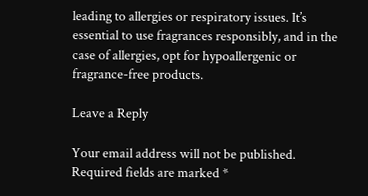leading to allergies or respiratory issues. It’s essential to use fragrances responsibly, and in the case of allergies, opt for hypoallergenic or fragrance-free products.

Leave a Reply

Your email address will not be published. Required fields are marked *